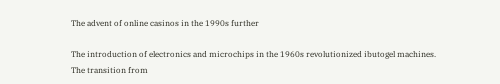The advent of online casinos in the 1990s further

The introduction of electronics and microchips in the 1960s revolutionized ibutogel machines. The transition from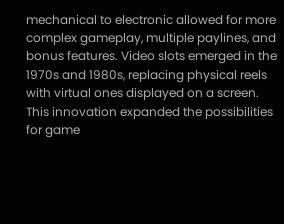mechanical to electronic allowed for more complex gameplay, multiple paylines, and bonus features. Video slots emerged in the 1970s and 1980s, replacing physical reels with virtual ones displayed on a screen. This innovation expanded the possibilities for game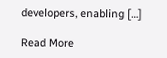developers, enabling […]

Read More